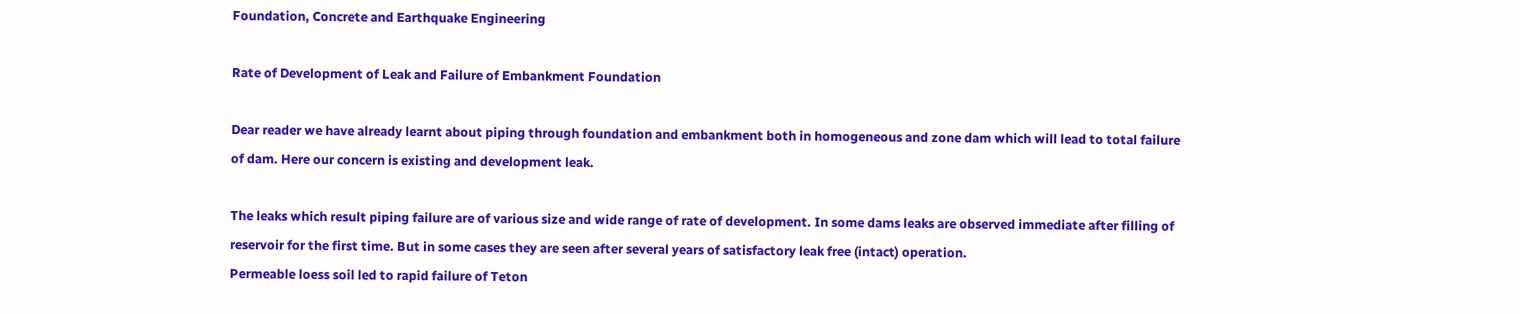Foundation, Concrete and Earthquake Engineering

Rate of Development of Leak and Failure of Embankment Foundation

Dear reader we have already learnt about piping through foundation and embankment both in homogeneous and zone dam which will lead to total failure of dam. Here our concern is existing and development leak.

The leaks which result piping failure are of various size and wide range of rate of development. In some dams leaks are observed immediate after filling of reservoir for the first time. But in some cases they are seen after several years of satisfactory leak free (intact) operation.
Permeable loess soil led to rapid failure of Teton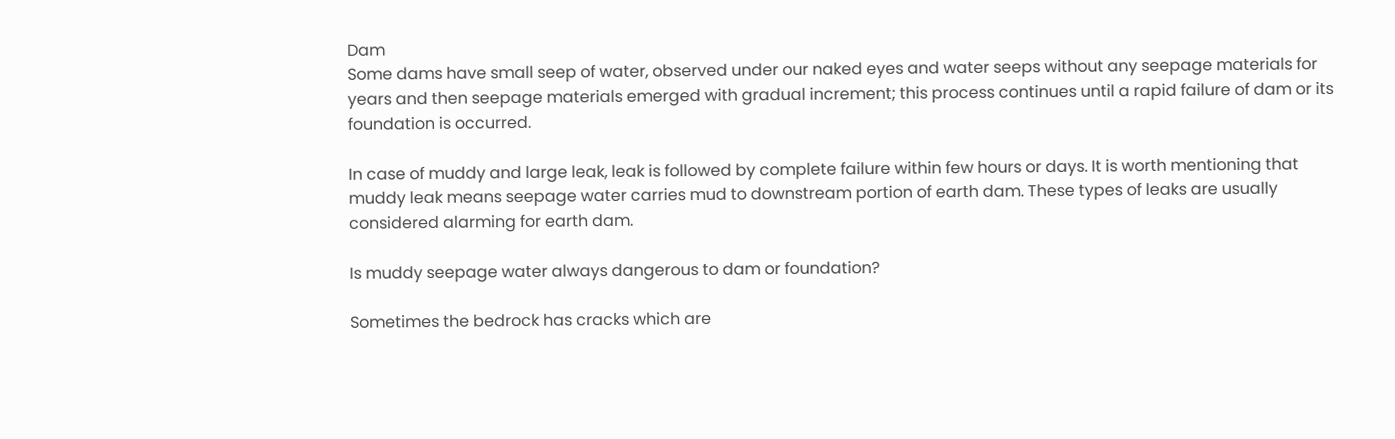Dam
Some dams have small seep of water, observed under our naked eyes and water seeps without any seepage materials for years and then seepage materials emerged with gradual increment; this process continues until a rapid failure of dam or its foundation is occurred.

In case of muddy and large leak, leak is followed by complete failure within few hours or days. It is worth mentioning that muddy leak means seepage water carries mud to downstream portion of earth dam. These types of leaks are usually considered alarming for earth dam.

Is muddy seepage water always dangerous to dam or foundation?

Sometimes the bedrock has cracks which are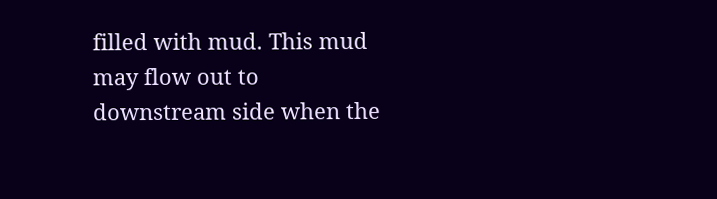filled with mud. This mud may flow out to downstream side when the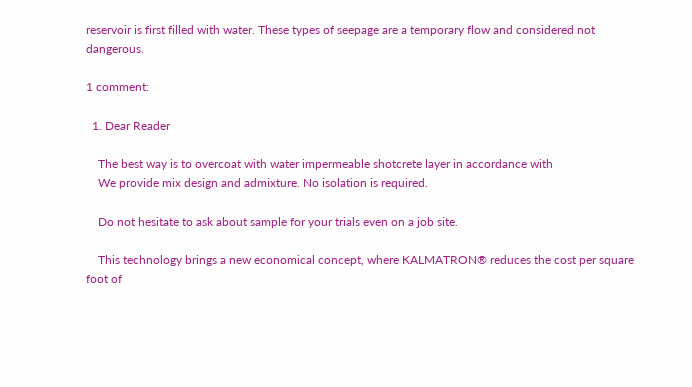reservoir is first filled with water. These types of seepage are a temporary flow and considered not dangerous.

1 comment:

  1. Dear Reader

    The best way is to overcoat with water impermeable shotcrete layer in accordance with
    We provide mix design and admixture. No isolation is required.

    Do not hesitate to ask about sample for your trials even on a job site.

    This technology brings a new economical concept, where KALMATRON® reduces the cost per square foot of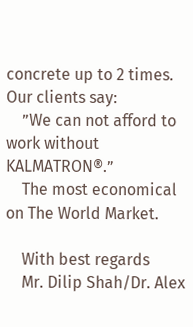concrete up to 2 times. Our clients say:
    ”We can not afford to work without KALMATRON®.”
    The most economical on The World Market.

    With best regards
    Mr. Dilip Shah/Dr. Alex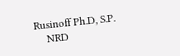Rusinoff Ph.D, S.P.
    NRD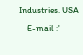Industries. USA
    E-mail :'